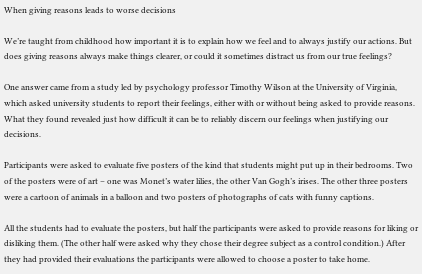When giving reasons leads to worse decisions

We’re taught from childhood how important it is to explain how we feel and to always justify our actions. But does giving reasons always make things clearer, or could it sometimes distract us from our true feelings?

One answer came from a study led by psychology professor Timothy Wilson at the University of Virginia, which asked university students to report their feelings, either with or without being asked to provide reasons. What they found revealed just how difficult it can be to reliably discern our feelings when justifying our decisions.

Participants were asked to evaluate five posters of the kind that students might put up in their bedrooms. Two of the posters were of art – one was Monet’s water lilies, the other Van Gogh’s irises. The other three posters were a cartoon of animals in a balloon and two posters of photographs of cats with funny captions.

All the students had to evaluate the posters, but half the participants were asked to provide reasons for liking or disliking them. (The other half were asked why they chose their degree subject as a control condition.) After they had provided their evaluations the participants were allowed to choose a poster to take home.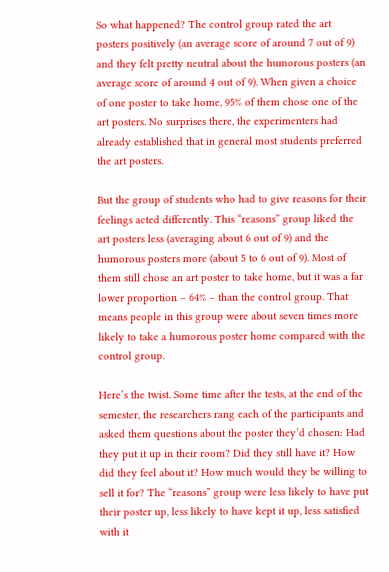So what happened? The control group rated the art posters positively (an average score of around 7 out of 9) and they felt pretty neutral about the humorous posters (an average score of around 4 out of 9). When given a choice of one poster to take home, 95% of them chose one of the art posters. No surprises there, the experimenters had already established that in general most students preferred the art posters.

But the group of students who had to give reasons for their feelings acted differently. This “reasons” group liked the art posters less (averaging about 6 out of 9) and the humorous posters more (about 5 to 6 out of 9). Most of them still chose an art poster to take home, but it was a far lower proportion – 64% – than the control group. That means people in this group were about seven times more likely to take a humorous poster home compared with the control group.

Here’s the twist. Some time after the tests, at the end of the semester, the researchers rang each of the participants and asked them questions about the poster they’d chosen: Had they put it up in their room? Did they still have it? How did they feel about it? How much would they be willing to sell it for? The “reasons” group were less likely to have put their poster up, less likely to have kept it up, less satisfied with it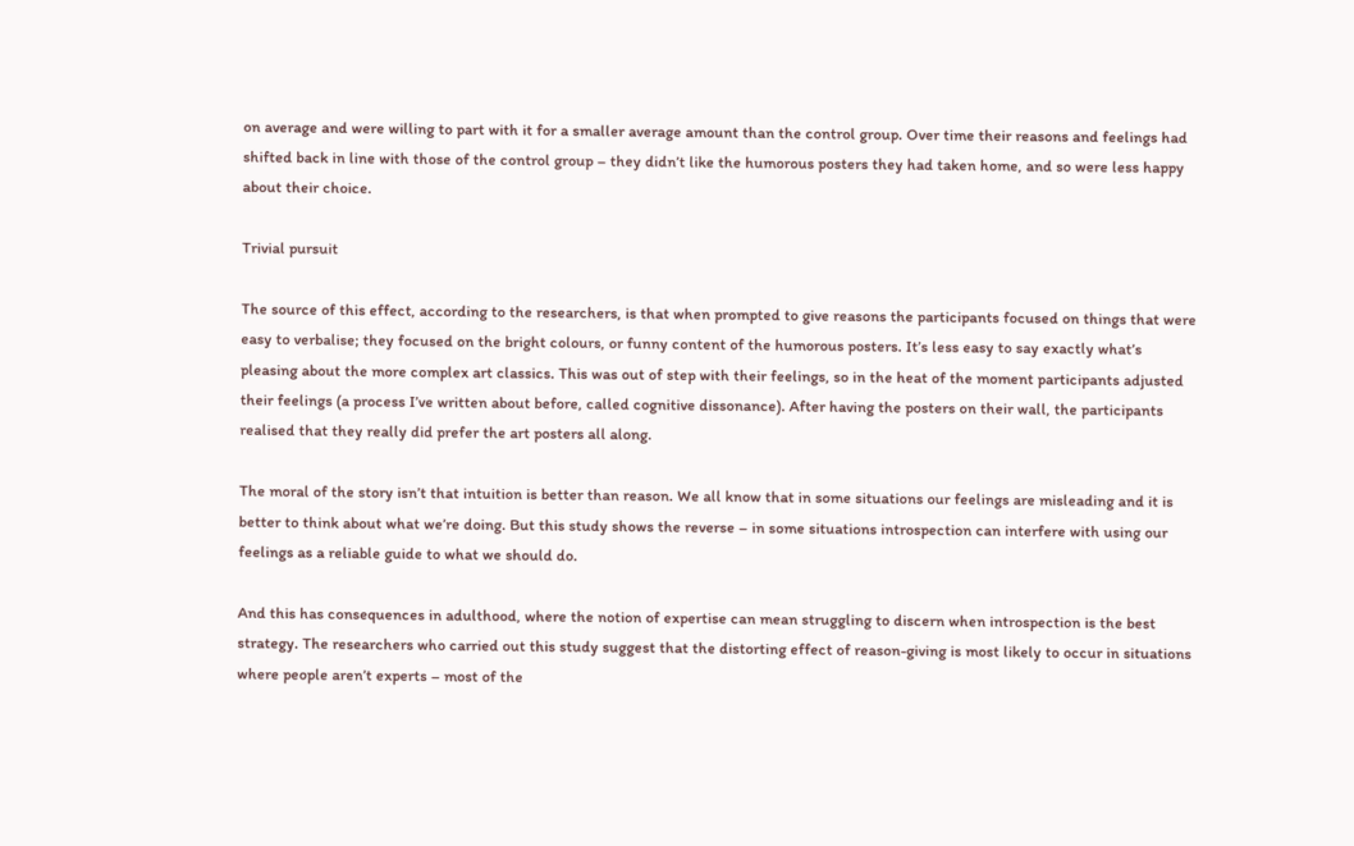on average and were willing to part with it for a smaller average amount than the control group. Over time their reasons and feelings had shifted back in line with those of the control group – they didn’t like the humorous posters they had taken home, and so were less happy about their choice.

Trivial pursuit

The source of this effect, according to the researchers, is that when prompted to give reasons the participants focused on things that were easy to verbalise; they focused on the bright colours, or funny content of the humorous posters. It’s less easy to say exactly what’s pleasing about the more complex art classics. This was out of step with their feelings, so in the heat of the moment participants adjusted their feelings (a process I’ve written about before, called cognitive dissonance). After having the posters on their wall, the participants realised that they really did prefer the art posters all along.

The moral of the story isn’t that intuition is better than reason. We all know that in some situations our feelings are misleading and it is better to think about what we’re doing. But this study shows the reverse – in some situations introspection can interfere with using our feelings as a reliable guide to what we should do.

And this has consequences in adulthood, where the notion of expertise can mean struggling to discern when introspection is the best strategy. The researchers who carried out this study suggest that the distorting effect of reason-giving is most likely to occur in situations where people aren’t experts – most of the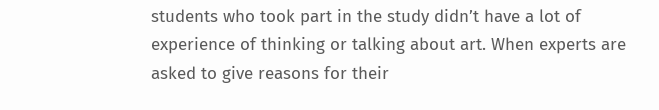students who took part in the study didn’t have a lot of experience of thinking or talking about art. When experts are asked to give reasons for their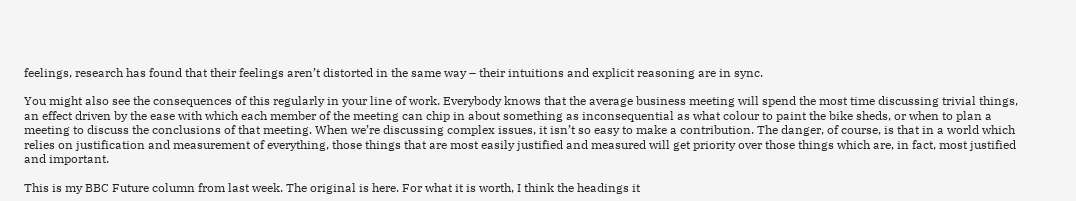feelings, research has found that their feelings aren’t distorted in the same way – their intuitions and explicit reasoning are in sync.

You might also see the consequences of this regularly in your line of work. Everybody knows that the average business meeting will spend the most time discussing trivial things, an effect driven by the ease with which each member of the meeting can chip in about something as inconsequential as what colour to paint the bike sheds, or when to plan a meeting to discuss the conclusions of that meeting. When we’re discussing complex issues, it isn’t so easy to make a contribution. The danger, of course, is that in a world which relies on justification and measurement of everything, those things that are most easily justified and measured will get priority over those things which are, in fact, most justified and important.

This is my BBC Future column from last week. The original is here. For what it is worth, I think the headings it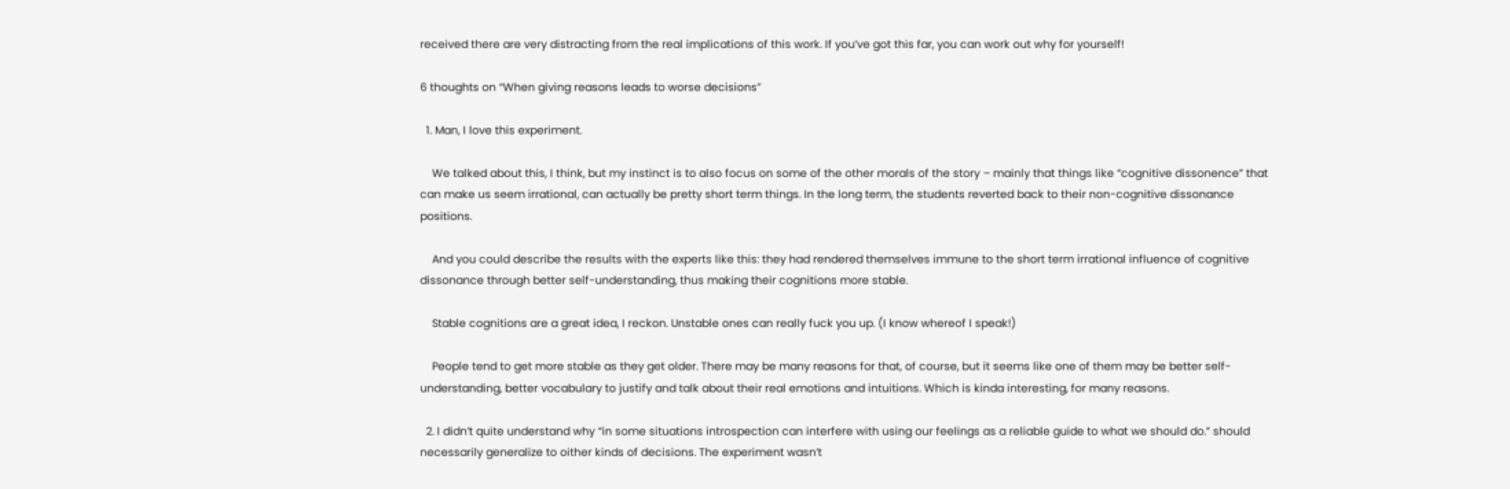received there are very distracting from the real implications of this work. If you’ve got this far, you can work out why for yourself!

6 thoughts on “When giving reasons leads to worse decisions”

  1. Man, I love this experiment.

    We talked about this, I think, but my instinct is to also focus on some of the other morals of the story – mainly that things like “cognitive dissonence” that can make us seem irrational, can actually be pretty short term things. In the long term, the students reverted back to their non-cognitive dissonance positions.

    And you could describe the results with the experts like this: they had rendered themselves immune to the short term irrational influence of cognitive dissonance through better self-understanding, thus making their cognitions more stable.

    Stable cognitions are a great idea, I reckon. Unstable ones can really fuck you up. (I know whereof I speak!)

    People tend to get more stable as they get older. There may be many reasons for that, of course, but it seems like one of them may be better self-understanding, better vocabulary to justify and talk about their real emotions and intuitions. Which is kinda interesting, for many reasons.

  2. I didn’t quite understand why “in some situations introspection can interfere with using our feelings as a reliable guide to what we should do.” should necessarily generalize to oither kinds of decisions. The experiment wasn’t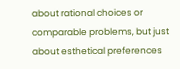about rational choices or comparable problems, but just about esthetical preferences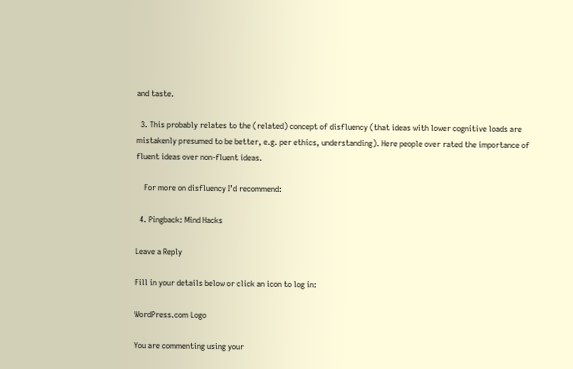and taste.

  3. This probably relates to the (related) concept of disfluency (that ideas with lower cognitive loads are mistakenly presumed to be better, e.g. per ethics, understanding). Here people over rated the importance of fluent ideas over non-fluent ideas.

    For more on disfluency I’d recommend:

  4. Pingback: Mind Hacks

Leave a Reply

Fill in your details below or click an icon to log in:

WordPress.com Logo

You are commenting using your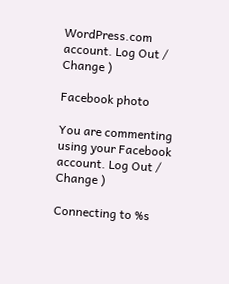WordPress.com account. Log Out /  Change )

Facebook photo

You are commenting using your Facebook account. Log Out /  Change )

Connecting to %s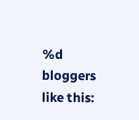%d bloggers like this: